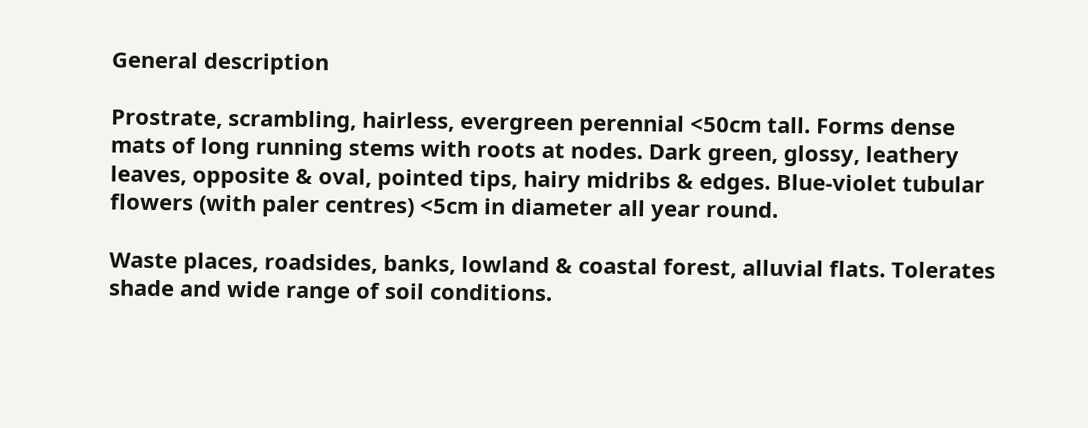General description

Prostrate, scrambling, hairless, evergreen perennial <50cm tall. Forms dense mats of long running stems with roots at nodes. Dark green, glossy, leathery leaves, opposite & oval, pointed tips, hairy midribs & edges. Blue-violet tubular flowers (with paler centres) <5cm in diameter all year round.

Waste places, roadsides, banks, lowland & coastal forest, alluvial flats. Tolerates shade and wide range of soil conditions.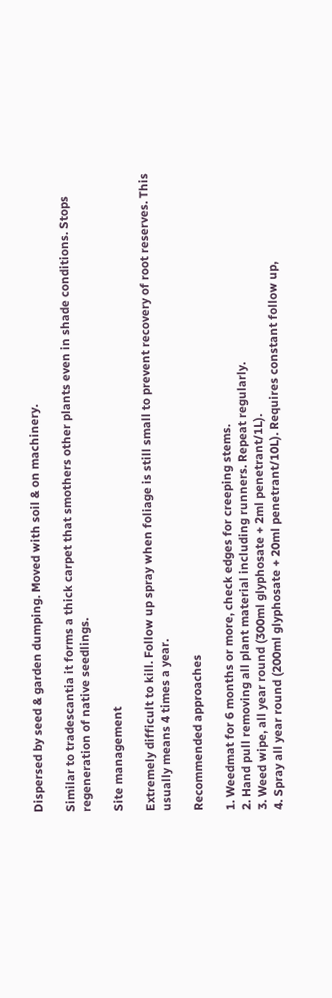Dispersed by seed & garden dumping. Moved with soil & on machinery.

Similar to tradescantia it forms a thick carpet that smothers other plants even in shade conditions. Stops regeneration of native seedlings.

Site management

Extremely difficult to kill. Follow up spray when foliage is still small to prevent recovery of root reserves. This usually means 4 times a year.

Recommended approaches

1. Weedmat for 6 months or more, check edges for creeping stems.
2. Hand pull removing all plant material including runners. Repeat regularly.
3. Weed wipe, all year round (300ml glyphosate + 2ml penetrant/1L).
4. Spray all year round (200ml glyphosate + 20ml penetrant/10L). Requires constant follow up,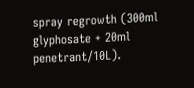spray regrowth (300ml glyphosate + 20ml penetrant/10L).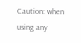Caution: when using any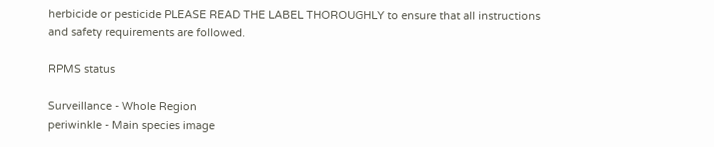herbicide or pesticide PLEASE READ THE LABEL THOROUGHLY to ensure that all instructions and safety requirements are followed.

RPMS status

Surveillance - Whole Region
periwinkle - Main species image